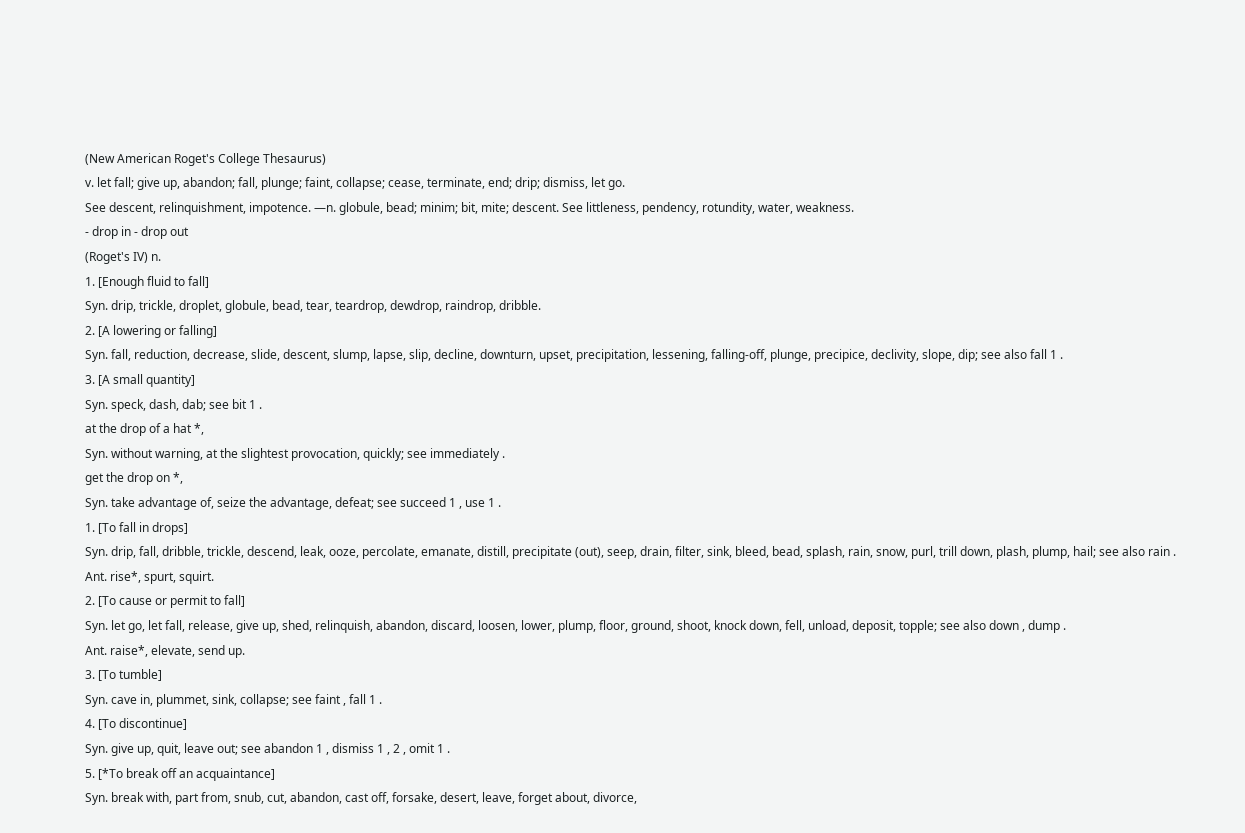(New American Roget's College Thesaurus)
v. let fall; give up, abandon; fall, plunge; faint, collapse; cease, terminate, end; drip; dismiss, let go.
See descent, relinquishment, impotence. —n. globule, bead; minim; bit, mite; descent. See littleness, pendency, rotundity, water, weakness.
- drop in - drop out
(Roget's IV) n.
1. [Enough fluid to fall]
Syn. drip, trickle, droplet, globule, bead, tear, teardrop, dewdrop, raindrop, dribble.
2. [A lowering or falling]
Syn. fall, reduction, decrease, slide, descent, slump, lapse, slip, decline, downturn, upset, precipitation, lessening, falling-off, plunge, precipice, declivity, slope, dip; see also fall 1 .
3. [A small quantity]
Syn. speck, dash, dab; see bit 1 .
at the drop of a hat *,
Syn. without warning, at the slightest provocation, quickly; see immediately .
get the drop on *,
Syn. take advantage of, seize the advantage, defeat; see succeed 1 , use 1 .
1. [To fall in drops]
Syn. drip, fall, dribble, trickle, descend, leak, ooze, percolate, emanate, distill, precipitate (out), seep, drain, filter, sink, bleed, bead, splash, rain, snow, purl, trill down, plash, plump, hail; see also rain .
Ant. rise*, spurt, squirt.
2. [To cause or permit to fall]
Syn. let go, let fall, release, give up, shed, relinquish, abandon, discard, loosen, lower, plump, floor, ground, shoot, knock down, fell, unload, deposit, topple; see also down , dump .
Ant. raise*, elevate, send up.
3. [To tumble]
Syn. cave in, plummet, sink, collapse; see faint , fall 1 .
4. [To discontinue]
Syn. give up, quit, leave out; see abandon 1 , dismiss 1 , 2 , omit 1 .
5. [*To break off an acquaintance]
Syn. break with, part from, snub, cut, abandon, cast off, forsake, desert, leave, forget about, divorce,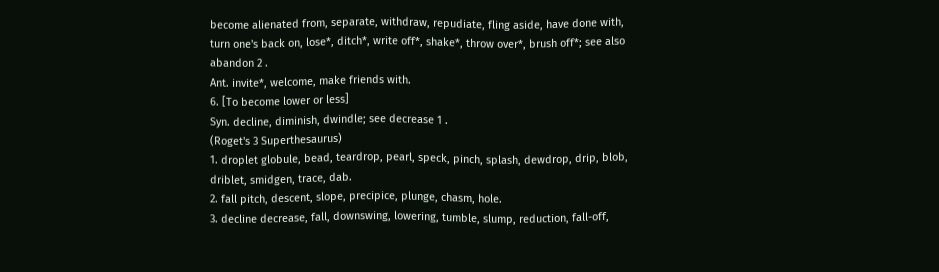become alienated from, separate, withdraw, repudiate, fling aside, have done with, turn one's back on, lose*, ditch*, write off*, shake*, throw over*, brush off*; see also abandon 2 .
Ant. invite*, welcome, make friends with.
6. [To become lower or less]
Syn. decline, diminish, dwindle; see decrease 1 .
(Roget's 3 Superthesaurus)
1. droplet globule, bead, teardrop, pearl, speck, pinch, splash, dewdrop, drip, blob, driblet, smidgen, trace, dab.
2. fall pitch, descent, slope, precipice, plunge, chasm, hole.
3. decline decrease, fall, downswing, lowering, tumble, slump, reduction, fall-off,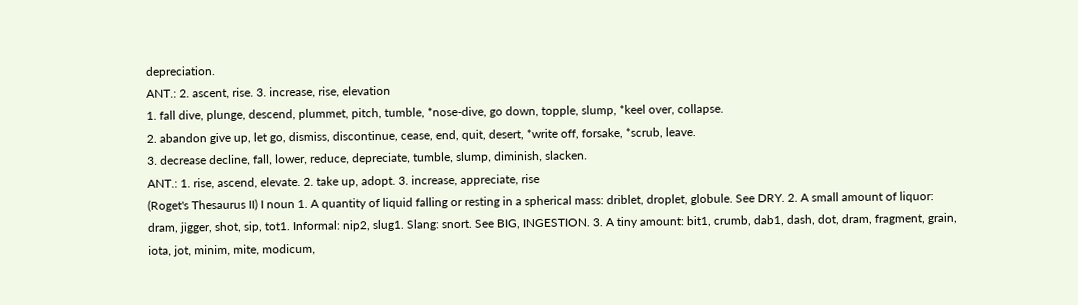depreciation.
ANT.: 2. ascent, rise. 3. increase, rise, elevation
1. fall dive, plunge, descend, plummet, pitch, tumble, *nose-dive, go down, topple, slump, *keel over, collapse.
2. abandon give up, let go, dismiss, discontinue, cease, end, quit, desert, *write off, forsake, *scrub, leave.
3. decrease decline, fall, lower, reduce, depreciate, tumble, slump, diminish, slacken.
ANT.: 1. rise, ascend, elevate. 2. take up, adopt. 3. increase, appreciate, rise
(Roget's Thesaurus II) I noun 1. A quantity of liquid falling or resting in a spherical mass: driblet, droplet, globule. See DRY. 2. A small amount of liquor: dram, jigger, shot, sip, tot1. Informal: nip2, slug1. Slang: snort. See BIG, INGESTION. 3. A tiny amount: bit1, crumb, dab1, dash, dot, dram, fragment, grain, iota, jot, minim, mite, modicum,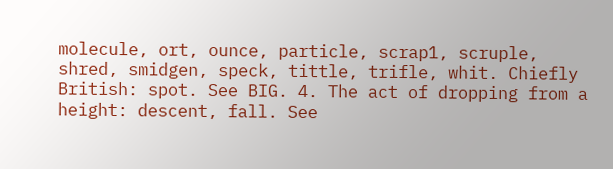molecule, ort, ounce, particle, scrap1, scruple, shred, smidgen, speck, tittle, trifle, whit. Chiefly British: spot. See BIG. 4. The act of dropping from a height: descent, fall. See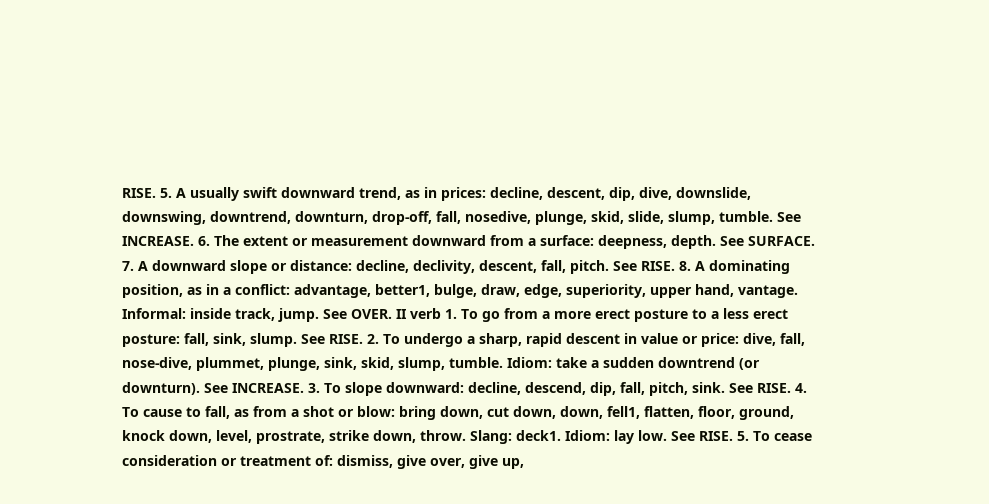RISE. 5. A usually swift downward trend, as in prices: decline, descent, dip, dive, downslide, downswing, downtrend, downturn, drop-off, fall, nosedive, plunge, skid, slide, slump, tumble. See INCREASE. 6. The extent or measurement downward from a surface: deepness, depth. See SURFACE. 7. A downward slope or distance: decline, declivity, descent, fall, pitch. See RISE. 8. A dominating position, as in a conflict: advantage, better1, bulge, draw, edge, superiority, upper hand, vantage. Informal: inside track, jump. See OVER. II verb 1. To go from a more erect posture to a less erect posture: fall, sink, slump. See RISE. 2. To undergo a sharp, rapid descent in value or price: dive, fall, nose-dive, plummet, plunge, sink, skid, slump, tumble. Idiom: take a sudden downtrend (or downturn). See INCREASE. 3. To slope downward: decline, descend, dip, fall, pitch, sink. See RISE. 4. To cause to fall, as from a shot or blow: bring down, cut down, down, fell1, flatten, floor, ground, knock down, level, prostrate, strike down, throw. Slang: deck1. Idiom: lay low. See RISE. 5. To cease consideration or treatment of: dismiss, give over, give up,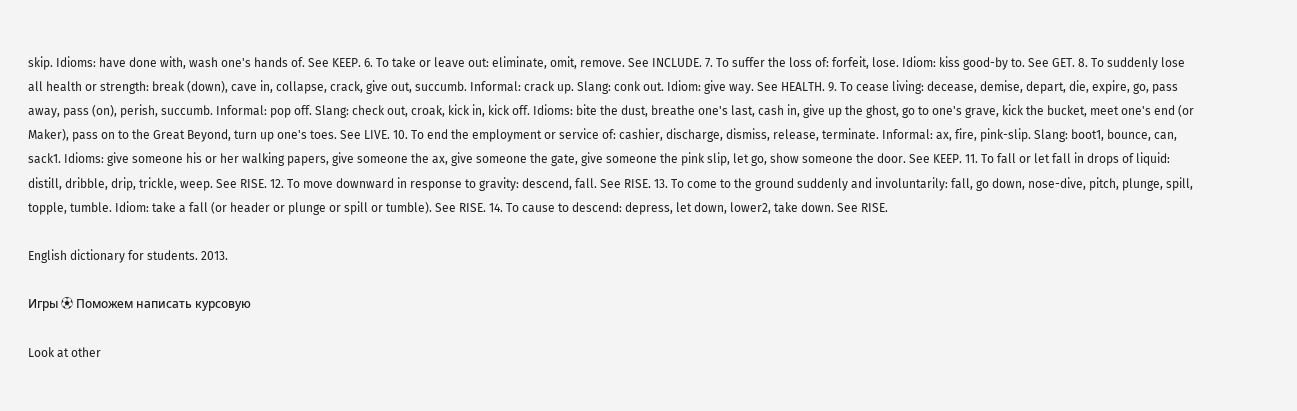skip. Idioms: have done with, wash one's hands of. See KEEP. 6. To take or leave out: eliminate, omit, remove. See INCLUDE. 7. To suffer the loss of: forfeit, lose. Idiom: kiss good-by to. See GET. 8. To suddenly lose all health or strength: break (down), cave in, collapse, crack, give out, succumb. Informal: crack up. Slang: conk out. Idiom: give way. See HEALTH. 9. To cease living: decease, demise, depart, die, expire, go, pass away, pass (on), perish, succumb. Informal: pop off. Slang: check out, croak, kick in, kick off. Idioms: bite the dust, breathe one's last, cash in, give up the ghost, go to one's grave, kick the bucket, meet one's end (or Maker), pass on to the Great Beyond, turn up one's toes. See LIVE. 10. To end the employment or service of: cashier, discharge, dismiss, release, terminate. Informal: ax, fire, pink-slip. Slang: boot1, bounce, can, sack1. Idioms: give someone his or her walking papers, give someone the ax, give someone the gate, give someone the pink slip, let go, show someone the door. See KEEP. 11. To fall or let fall in drops of liquid: distill, dribble, drip, trickle, weep. See RISE. 12. To move downward in response to gravity: descend, fall. See RISE. 13. To come to the ground suddenly and involuntarily: fall, go down, nose-dive, pitch, plunge, spill, topple, tumble. Idiom: take a fall (or header or plunge or spill or tumble). See RISE. 14. To cause to descend: depress, let down, lower2, take down. See RISE.

English dictionary for students. 2013.

Игры ⚽ Поможем написать курсовую

Look at other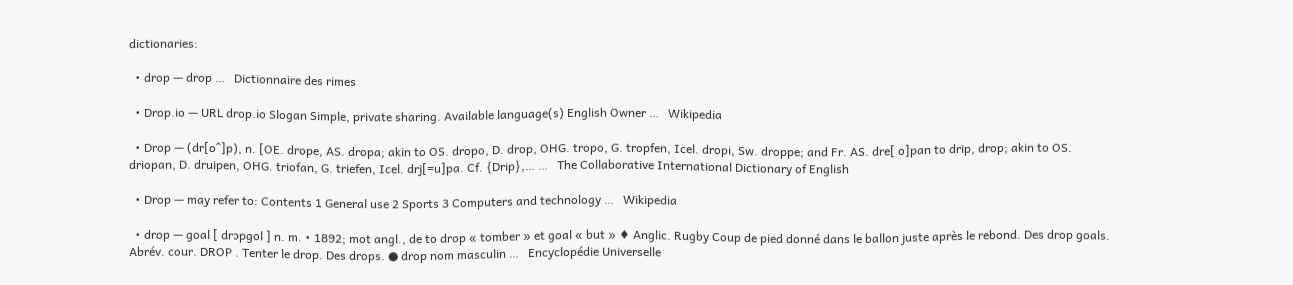dictionaries:

  • drop — drop …   Dictionnaire des rimes

  • Drop.io — URL drop.io Slogan Simple, private sharing. Available language(s) English Owner …   Wikipedia

  • Drop — (dr[o^]p), n. [OE. drope, AS. dropa; akin to OS. dropo, D. drop, OHG. tropo, G. tropfen, Icel. dropi, Sw. droppe; and Fr. AS. dre[ o]pan to drip, drop; akin to OS. driopan, D. druipen, OHG. triofan, G. triefen, Icel. drj[=u]pa. Cf. {Drip},… …   The Collaborative International Dictionary of English

  • Drop — may refer to: Contents 1 General use 2 Sports 3 Computers and technology …   Wikipedia

  • drop — goal [ drɔpgol ] n. m. • 1892; mot angl., de to drop « tomber » et goal « but » ♦ Anglic. Rugby Coup de pied donné dans le ballon juste après le rebond. Des drop goals. Abrév. cour. DROP . Tenter le drop. Des drops. ● drop nom masculin …   Encyclopédie Universelle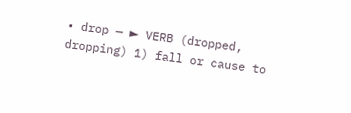• drop — ► VERB (dropped, dropping) 1) fall or cause to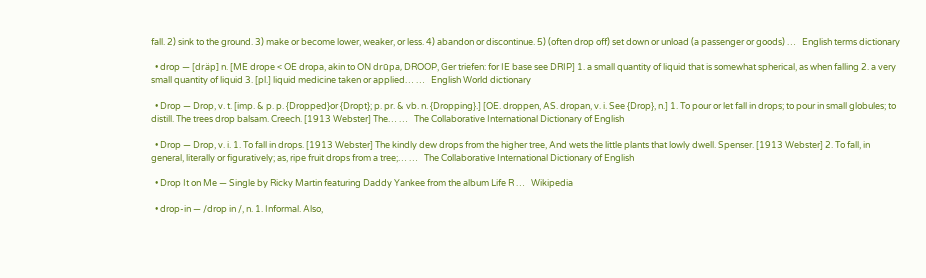fall. 2) sink to the ground. 3) make or become lower, weaker, or less. 4) abandon or discontinue. 5) (often drop off) set down or unload (a passenger or goods) …   English terms dictionary

  • drop — [dräp] n. [ME drope < OE dropa, akin to ON drūpa, DROOP, Ger triefen: for IE base see DRIP] 1. a small quantity of liquid that is somewhat spherical, as when falling 2. a very small quantity of liquid 3. [pl.] liquid medicine taken or applied… …   English World dictionary

  • Drop — Drop, v. t. [imp. & p. p. {Dropped}or {Dropt}; p. pr. & vb. n. {Dropping}.] [OE. droppen, AS. dropan, v. i. See {Drop}, n.] 1. To pour or let fall in drops; to pour in small globules; to distill. The trees drop balsam. Creech. [1913 Webster] The… …   The Collaborative International Dictionary of English

  • Drop — Drop, v. i. 1. To fall in drops. [1913 Webster] The kindly dew drops from the higher tree, And wets the little plants that lowly dwell. Spenser. [1913 Webster] 2. To fall, in general, literally or figuratively; as, ripe fruit drops from a tree;… …   The Collaborative International Dictionary of English

  • Drop It on Me — Single by Ricky Martin featuring Daddy Yankee from the album Life R …   Wikipedia

  • drop-in — /drop in /, n. 1. Informal. Also,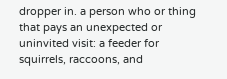dropper in. a person who or thing that pays an unexpected or uninvited visit: a feeder for squirrels, raccoons, and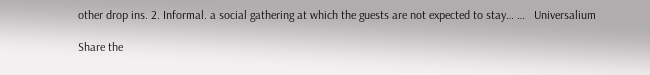other drop ins. 2. Informal. a social gathering at which the guests are not expected to stay… …   Universalium

Share the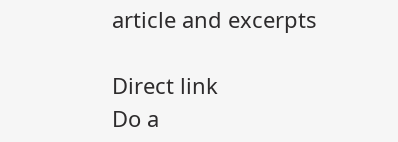article and excerpts

Direct link
Do a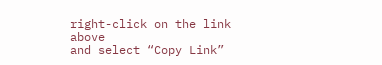right-click on the link above
and select “Copy Link”